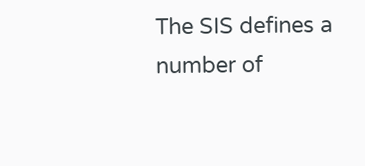The SIS defines a number of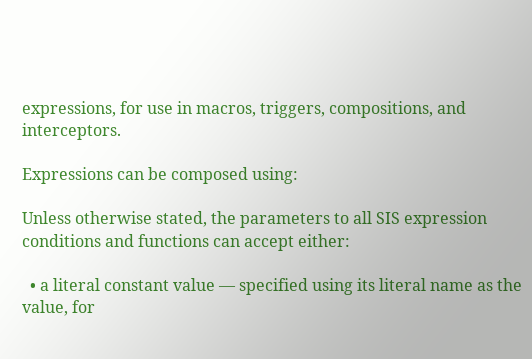expressions, for use in macros, triggers, compositions, and interceptors.

Expressions can be composed using:

Unless otherwise stated, the parameters to all SIS expression conditions and functions can accept either:

  • a literal constant value — specified using its literal name as the value, for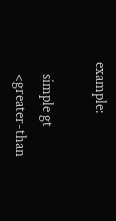example:

    simple gt
    <greater-than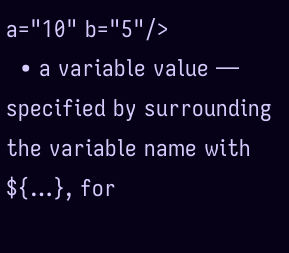a="10" b="5"/>
  • a variable value — specified by surrounding the variable name with ${…}, for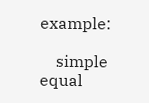example:

    simple equal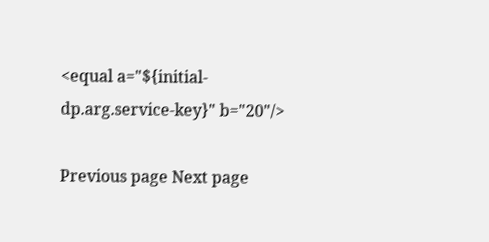<equal a="${initial-dp.arg.service-key}" b="20"/>

Previous page Next page